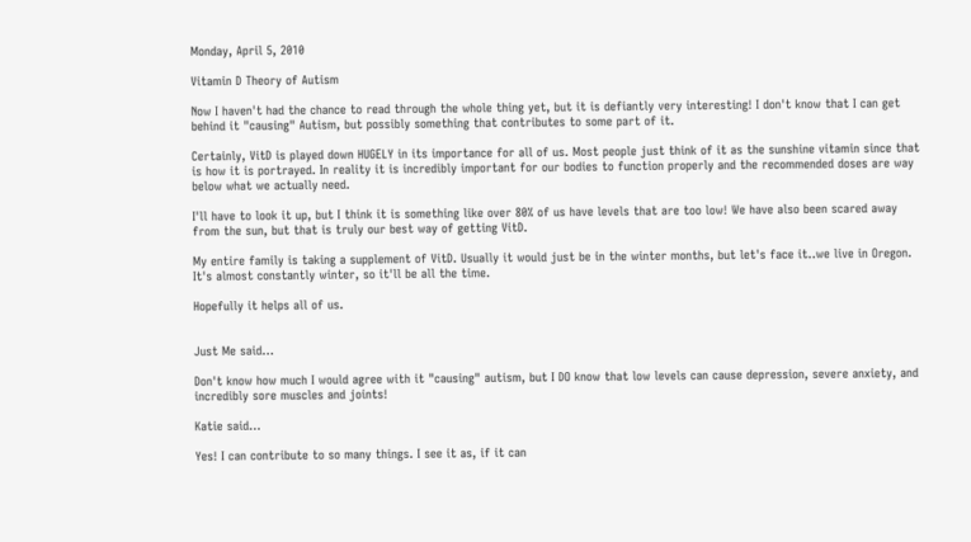Monday, April 5, 2010

Vitamin D Theory of Autism

Now I haven't had the chance to read through the whole thing yet, but it is defiantly very interesting! I don't know that I can get behind it "causing" Autism, but possibly something that contributes to some part of it.

Certainly, VitD is played down HUGELY in its importance for all of us. Most people just think of it as the sunshine vitamin since that is how it is portrayed. In reality it is incredibly important for our bodies to function properly and the recommended doses are way below what we actually need.

I'll have to look it up, but I think it is something like over 80% of us have levels that are too low! We have also been scared away from the sun, but that is truly our best way of getting VitD.

My entire family is taking a supplement of VitD. Usually it would just be in the winter months, but let's face it..we live in Oregon. It's almost constantly winter, so it'll be all the time.

Hopefully it helps all of us.


Just Me said...

Don't know how much I would agree with it "causing" autism, but I DO know that low levels can cause depression, severe anxiety, and incredibly sore muscles and joints!

Katie said...

Yes! I can contribute to so many things. I see it as, if it can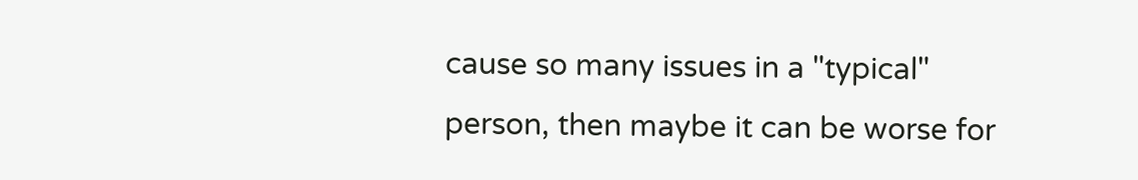cause so many issues in a "typical" person, then maybe it can be worse for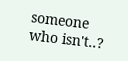someone who isn't..?